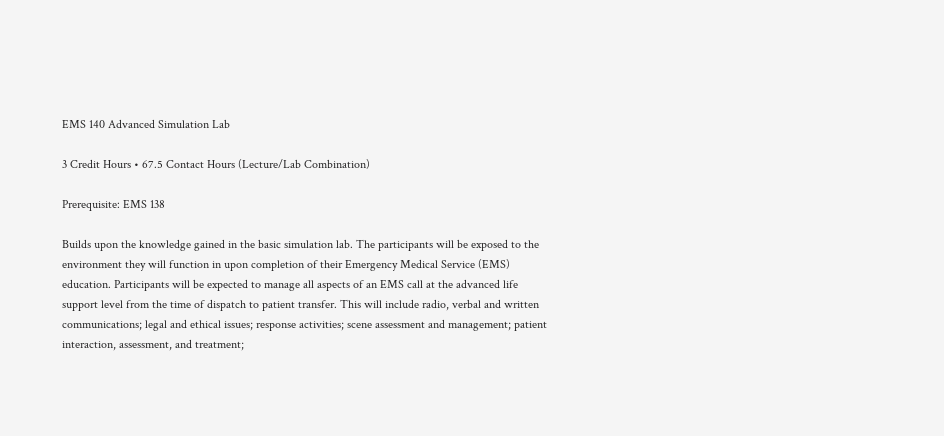EMS 140 Advanced Simulation Lab

3 Credit Hours • 67.5 Contact Hours (Lecture/Lab Combination)

Prerequisite: EMS 138

Builds upon the knowledge gained in the basic simulation lab. The participants will be exposed to the environment they will function in upon completion of their Emergency Medical Service (EMS) education. Participants will be expected to manage all aspects of an EMS call at the advanced life support level from the time of dispatch to patient transfer. This will include radio, verbal and written communications; legal and ethical issues; response activities; scene assessment and management; patient interaction, assessment, and treatment;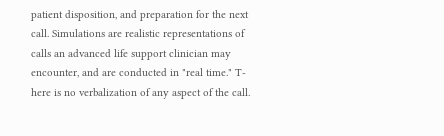patient disposition, and preparation for the next call. Simulations are realistic representations of calls an advanced life support clinician may encounter, and are conducted in "real time." T-here is no verbalization of any aspect of the call.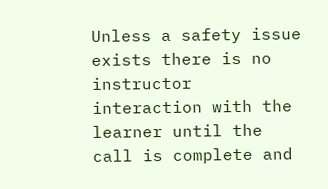Unless a safety issue exists there is no instructor interaction with the learner until the call is complete and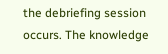the debriefing session occurs. The knowledge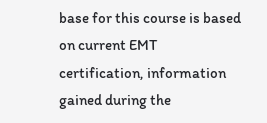base for this course is based on current EMT certification, information gained during the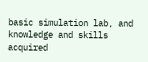basic simulation lab, and knowledge and skills acquired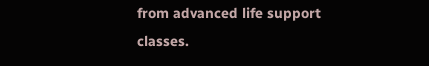from advanced life support classes.